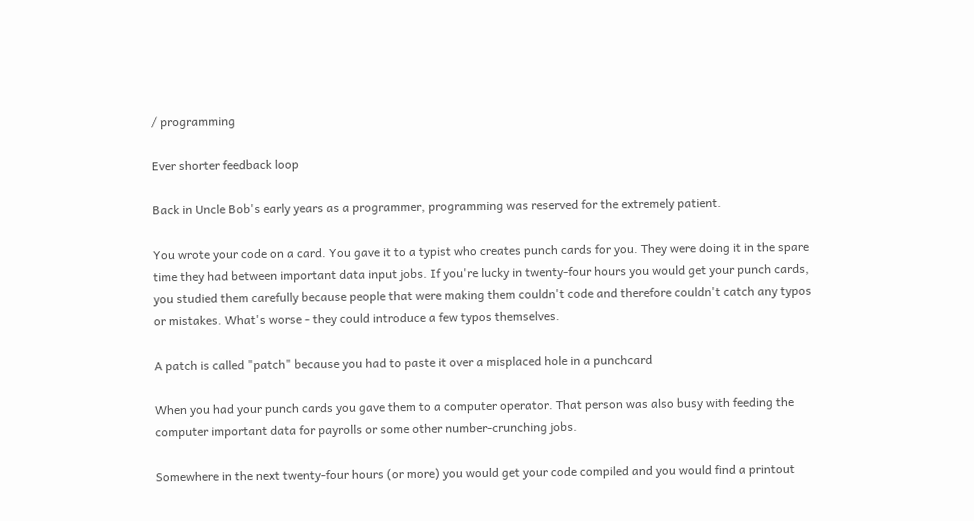/ programming

Ever shorter feedback loop

Back in Uncle Bob's early years as a programmer, programming was reserved for the extremely patient.

You wrote your code on a card. You gave it to a typist who creates punch cards for you. They were doing it in the spare time they had between important data input jobs. If you're lucky in twenty-four hours you would get your punch cards, you studied them carefully because people that were making them couldn't code and therefore couldn't catch any typos or mistakes. What's worse - they could introduce a few typos themselves.

A patch is called "patch" because you had to paste it over a misplaced hole in a punchcard

When you had your punch cards you gave them to a computer operator. That person was also busy with feeding the computer important data for payrolls or some other number-crunching jobs.

Somewhere in the next twenty-four hours (or more) you would get your code compiled and you would find a printout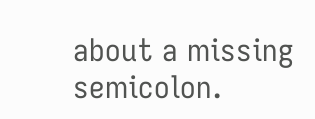about a missing semicolon.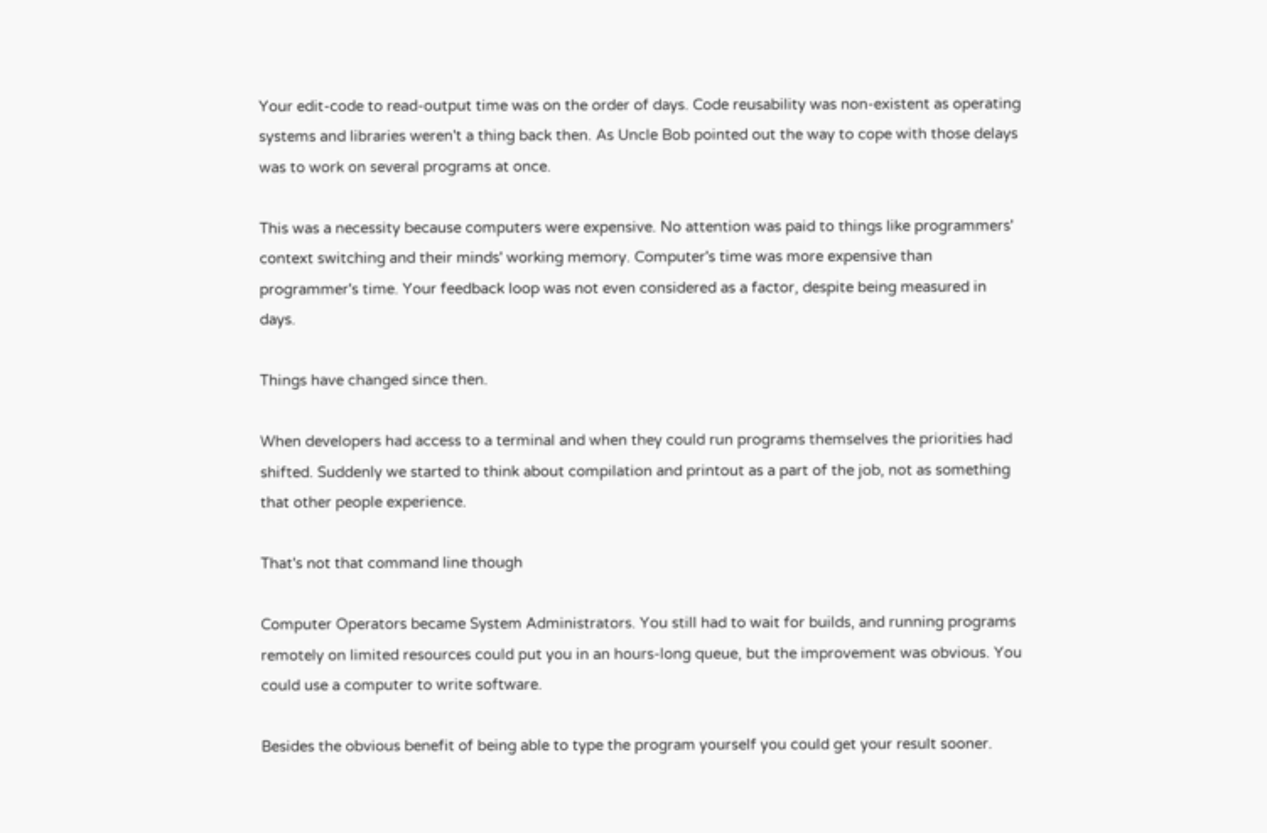Your edit-code to read-output time was on the order of days. Code reusability was non-existent as operating systems and libraries weren't a thing back then. As Uncle Bob pointed out the way to cope with those delays was to work on several programs at once.

This was a necessity because computers were expensive. No attention was paid to things like programmers' context switching and their minds' working memory. Computer's time was more expensive than programmer's time. Your feedback loop was not even considered as a factor, despite being measured in days.

Things have changed since then.

When developers had access to a terminal and when they could run programs themselves the priorities had shifted. Suddenly we started to think about compilation and printout as a part of the job, not as something that other people experience.

That's not that command line though

Computer Operators became System Administrators. You still had to wait for builds, and running programs remotely on limited resources could put you in an hours-long queue, but the improvement was obvious. You could use a computer to write software.

Besides the obvious benefit of being able to type the program yourself you could get your result sooner.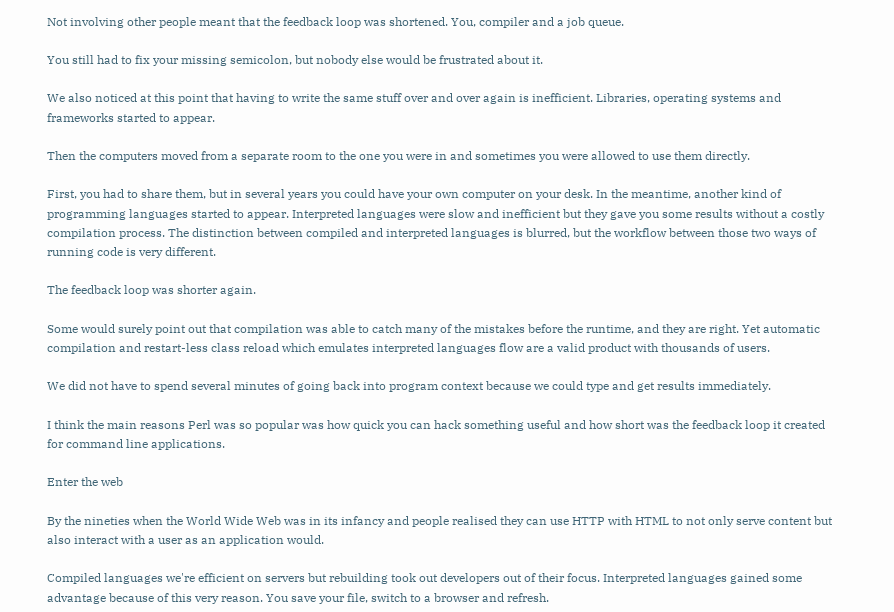Not involving other people meant that the feedback loop was shortened. You, compiler and a job queue.

You still had to fix your missing semicolon, but nobody else would be frustrated about it.

We also noticed at this point that having to write the same stuff over and over again is inefficient. Libraries, operating systems and frameworks started to appear.

Then the computers moved from a separate room to the one you were in and sometimes you were allowed to use them directly.

First, you had to share them, but in several years you could have your own computer on your desk. In the meantime, another kind of programming languages started to appear. Interpreted languages were slow and inefficient but they gave you some results without a costly compilation process. The distinction between compiled and interpreted languages is blurred, but the workflow between those two ways of running code is very different.

The feedback loop was shorter again.

Some would surely point out that compilation was able to catch many of the mistakes before the runtime, and they are right. Yet automatic compilation and restart-less class reload which emulates interpreted languages flow are a valid product with thousands of users.

We did not have to spend several minutes of going back into program context because we could type and get results immediately.

I think the main reasons Perl was so popular was how quick you can hack something useful and how short was the feedback loop it created for command line applications.

Enter the web

By the nineties when the World Wide Web was in its infancy and people realised they can use HTTP with HTML to not only serve content but also interact with a user as an application would.

Compiled languages we're efficient on servers but rebuilding took out developers out of their focus. Interpreted languages gained some advantage because of this very reason. You save your file, switch to a browser and refresh.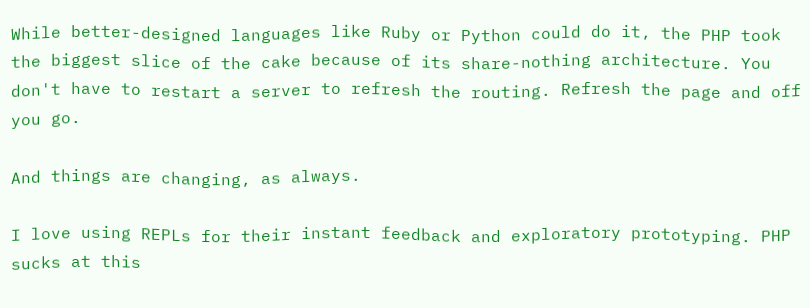While better-designed languages like Ruby or Python could do it, the PHP took the biggest slice of the cake because of its share-nothing architecture. You don't have to restart a server to refresh the routing. Refresh the page and off you go.

And things are changing, as always.

I love using REPLs for their instant feedback and exploratory prototyping. PHP sucks at this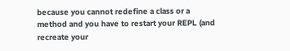because you cannot redefine a class or a method and you have to restart your REPL (and recreate your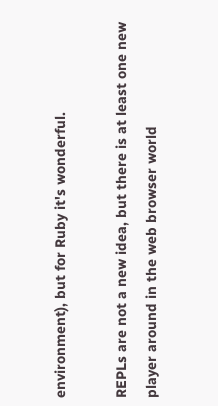environment), but for Ruby it's wonderful.

REPLs are not a new idea, but there is at least one new player around in the web browser world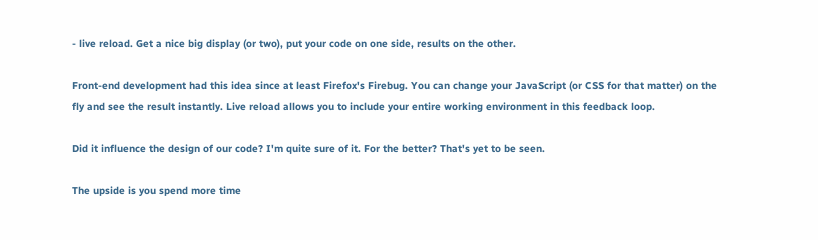- live reload. Get a nice big display (or two), put your code on one side, results on the other.

Front-end development had this idea since at least Firefox's Firebug. You can change your JavaScript (or CSS for that matter) on the fly and see the result instantly. Live reload allows you to include your entire working environment in this feedback loop.

Did it influence the design of our code? I'm quite sure of it. For the better? That's yet to be seen.

The upside is you spend more time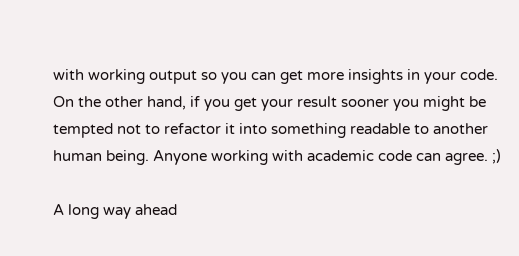with working output so you can get more insights in your code. On the other hand, if you get your result sooner you might be tempted not to refactor it into something readable to another human being. Anyone working with academic code can agree. ;)

A long way ahead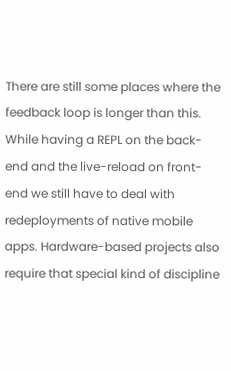There are still some places where the feedback loop is longer than this. While having a REPL on the back-end and the live-reload on front-end we still have to deal with redeployments of native mobile apps. Hardware-based projects also require that special kind of discipline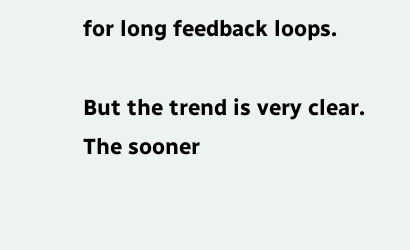for long feedback loops.

But the trend is very clear. The sooner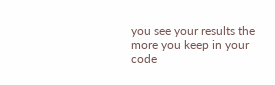you see your results the more you keep in your code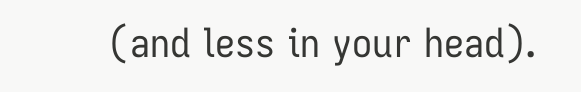(and less in your head).